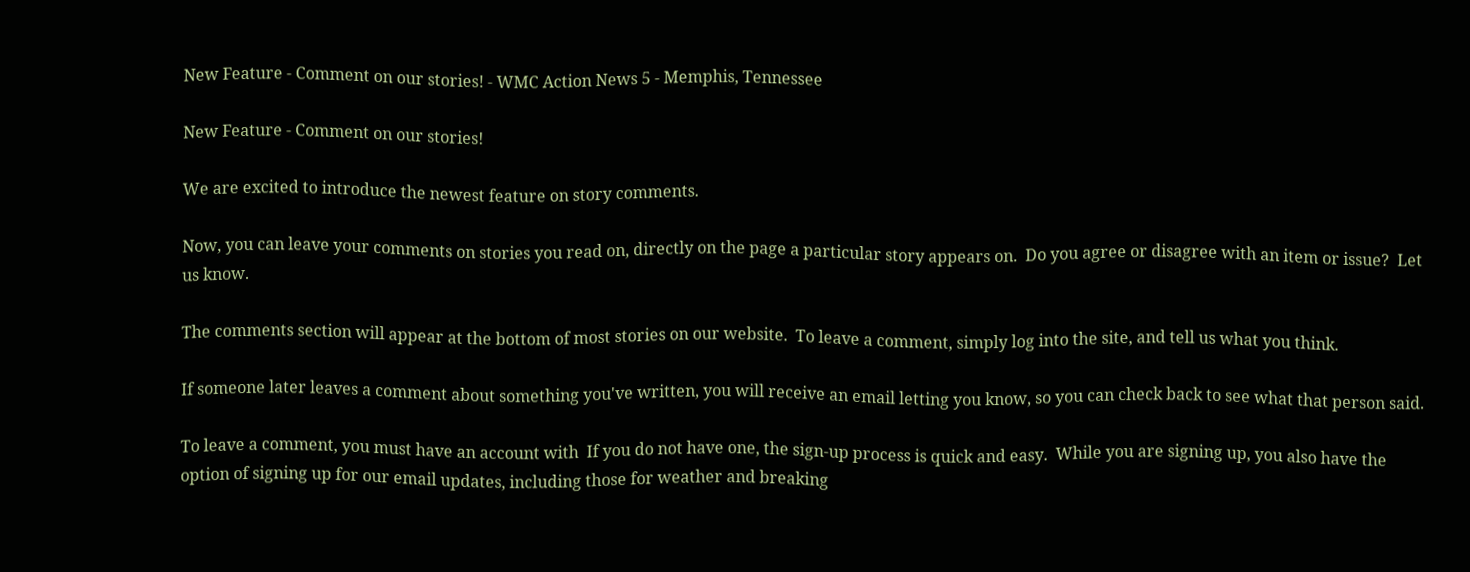New Feature - Comment on our stories! - WMC Action News 5 - Memphis, Tennessee

New Feature - Comment on our stories!

We are excited to introduce the newest feature on story comments.

Now, you can leave your comments on stories you read on, directly on the page a particular story appears on.  Do you agree or disagree with an item or issue?  Let us know.

The comments section will appear at the bottom of most stories on our website.  To leave a comment, simply log into the site, and tell us what you think.

If someone later leaves a comment about something you've written, you will receive an email letting you know, so you can check back to see what that person said.

To leave a comment, you must have an account with  If you do not have one, the sign-up process is quick and easy.  While you are signing up, you also have the option of signing up for our email updates, including those for weather and breaking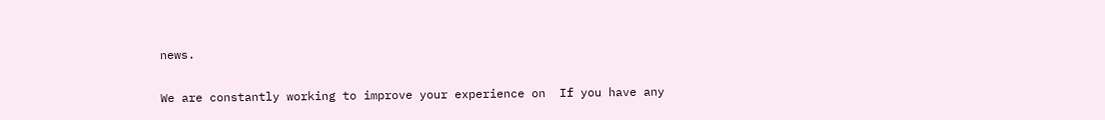news.

We are constantly working to improve your experience on  If you have any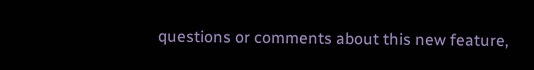questions or comments about this new feature,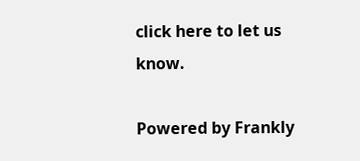click here to let us know.

Powered by Frankly